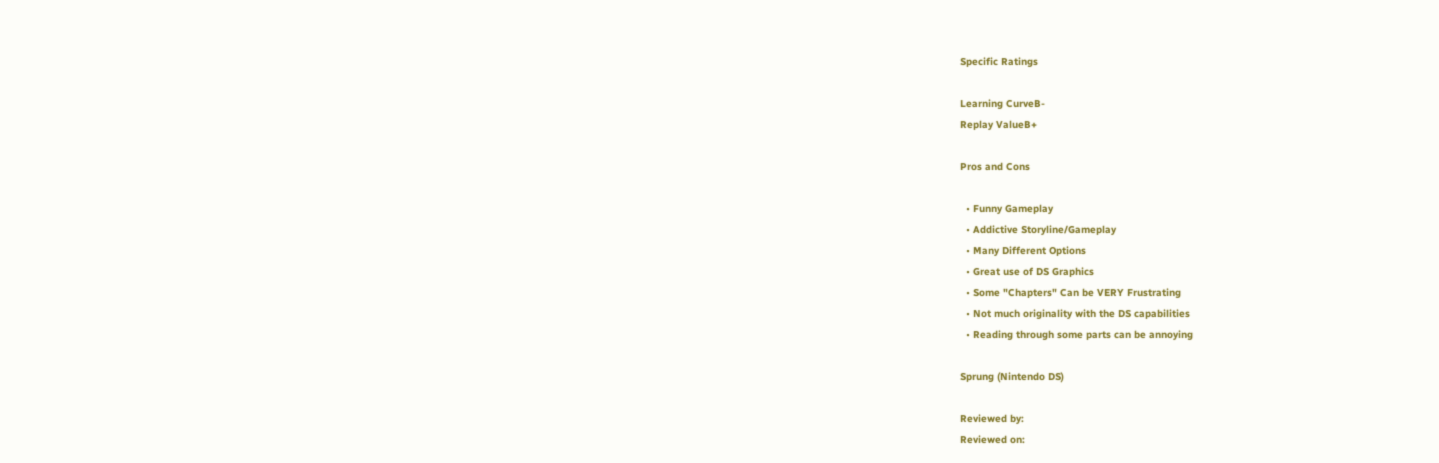Specific Ratings

Learning CurveB-
Replay ValueB+

Pros and Cons

  • Funny Gameplay
  • Addictive Storyline/Gameplay
  • Many Different Options
  • Great use of DS Graphics
  • Some "Chapters" Can be VERY Frustrating
  • Not much originality with the DS capabilities
  • Reading through some parts can be annoying

Sprung (Nintendo DS)

Reviewed by:
Reviewed on: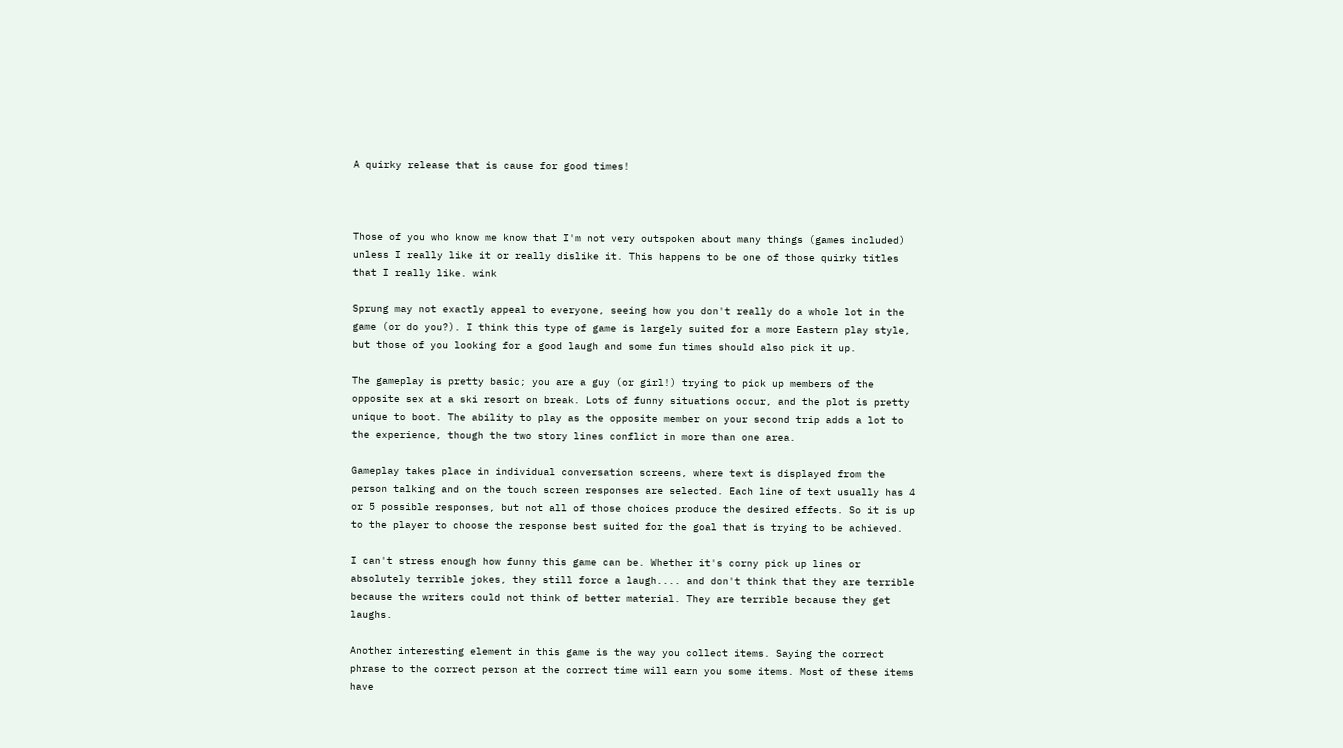A quirky release that is cause for good times!



Those of you who know me know that I'm not very outspoken about many things (games included) unless I really like it or really dislike it. This happens to be one of those quirky titles that I really like. wink

Sprung may not exactly appeal to everyone, seeing how you don't really do a whole lot in the game (or do you?). I think this type of game is largely suited for a more Eastern play style, but those of you looking for a good laugh and some fun times should also pick it up.

The gameplay is pretty basic; you are a guy (or girl!) trying to pick up members of the opposite sex at a ski resort on break. Lots of funny situations occur, and the plot is pretty unique to boot. The ability to play as the opposite member on your second trip adds a lot to the experience, though the two story lines conflict in more than one area.

Gameplay takes place in individual conversation screens, where text is displayed from the person talking and on the touch screen responses are selected. Each line of text usually has 4 or 5 possible responses, but not all of those choices produce the desired effects. So it is up to the player to choose the response best suited for the goal that is trying to be achieved.

I can't stress enough how funny this game can be. Whether it's corny pick up lines or absolutely terrible jokes, they still force a laugh.... and don't think that they are terrible because the writers could not think of better material. They are terrible because they get laughs.

Another interesting element in this game is the way you collect items. Saying the correct phrase to the correct person at the correct time will earn you some items. Most of these items have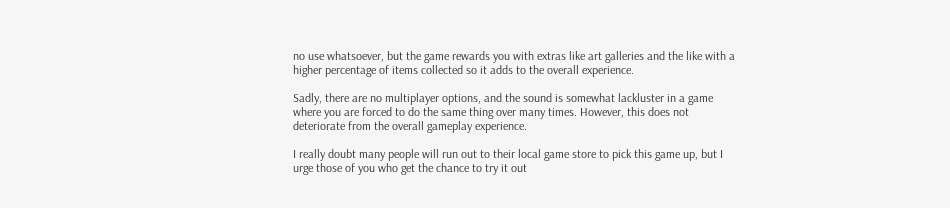no use whatsoever, but the game rewards you with extras like art galleries and the like with a higher percentage of items collected so it adds to the overall experience.

Sadly, there are no multiplayer options, and the sound is somewhat lackluster in a game where you are forced to do the same thing over many times. However, this does not deteriorate from the overall gameplay experience.

I really doubt many people will run out to their local game store to pick this game up, but I urge those of you who get the chance to try it out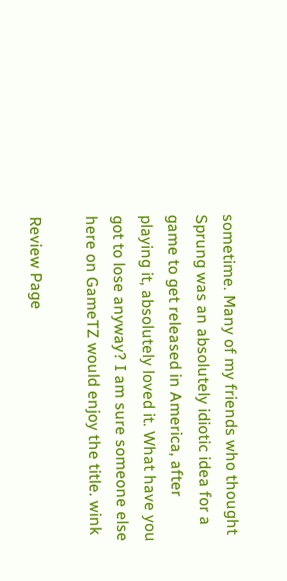sometime. Many of my friends who thought Sprung was an absolutely idiotic idea for a game to get released in America, after playing it, absolutely loved it. What have you got to lose anyway? I am sure someone else here on GameTZ would enjoy the title. wink

Review Page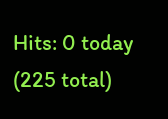Hits: 0 today (225 total)